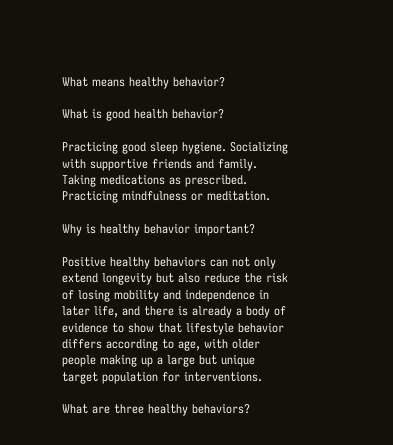What means healthy behavior?

What is good health behavior?

Practicing good sleep hygiene. Socializing with supportive friends and family. Taking medications as prescribed. Practicing mindfulness or meditation.

Why is healthy behavior important?

Positive healthy behaviors can not only extend longevity but also reduce the risk of losing mobility and independence in later life, and there is already a body of evidence to show that lifestyle behavior differs according to age, with older people making up a large but unique target population for interventions.

What are three healthy behaviors?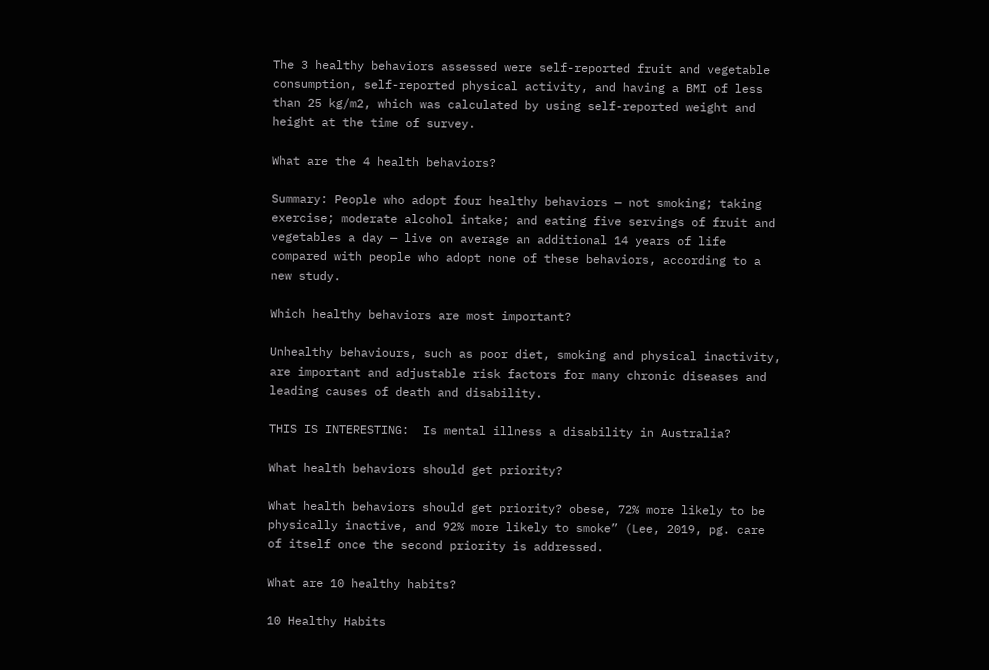The 3 healthy behaviors assessed were self-reported fruit and vegetable consumption, self-reported physical activity, and having a BMI of less than 25 kg/m2, which was calculated by using self-reported weight and height at the time of survey.

What are the 4 health behaviors?

Summary: People who adopt four healthy behaviors — not smoking; taking exercise; moderate alcohol intake; and eating five servings of fruit and vegetables a day — live on average an additional 14 years of life compared with people who adopt none of these behaviors, according to a new study.

Which healthy behaviors are most important?

Unhealthy behaviours, such as poor diet, smoking and physical inactivity, are important and adjustable risk factors for many chronic diseases and leading causes of death and disability.

THIS IS INTERESTING:  Is mental illness a disability in Australia?

What health behaviors should get priority?

What health behaviors should get priority? obese, 72% more likely to be physically inactive, and 92% more likely to smoke” (Lee, 2019, pg. care of itself once the second priority is addressed.

What are 10 healthy habits?

10 Healthy Habits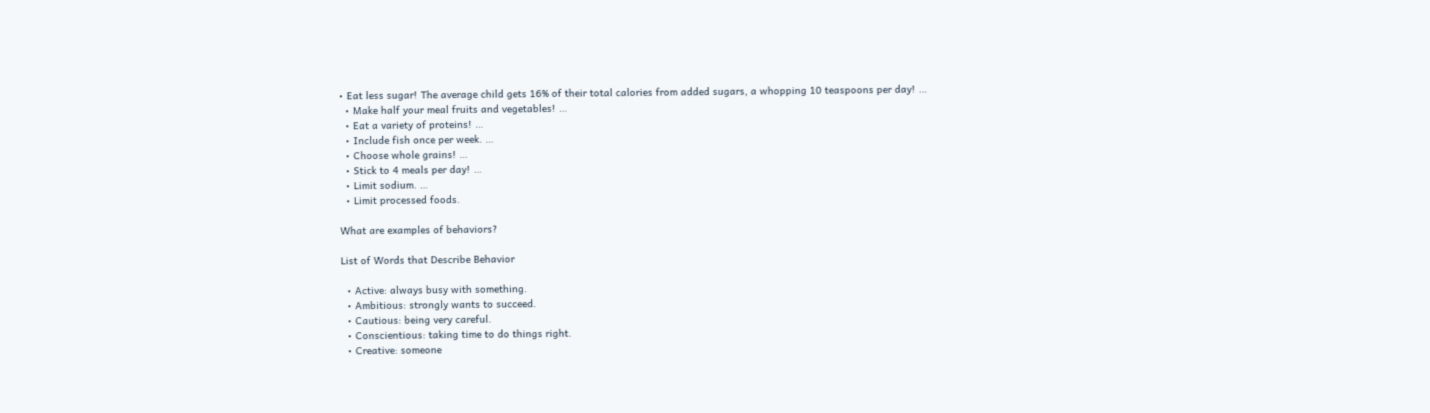• Eat less sugar! The average child gets 16% of their total calories from added sugars, a whopping 10 teaspoons per day! …
  • Make half your meal fruits and vegetables! …
  • Eat a variety of proteins! …
  • Include fish once per week. …
  • Choose whole grains! …
  • Stick to 4 meals per day! …
  • Limit sodium. …
  • Limit processed foods.

What are examples of behaviors?

List of Words that Describe Behavior

  • Active: always busy with something.
  • Ambitious: strongly wants to succeed.
  • Cautious: being very careful.
  • Conscientious: taking time to do things right.
  • Creative: someone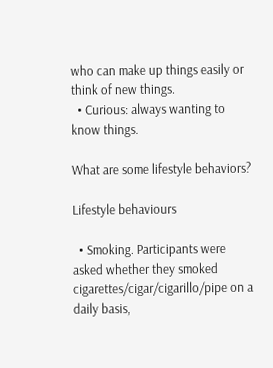who can make up things easily or think of new things.
  • Curious: always wanting to know things.

What are some lifestyle behaviors?

Lifestyle behaviours

  • Smoking. Participants were asked whether they smoked cigarettes/cigar/cigarillo/pipe on a daily basis,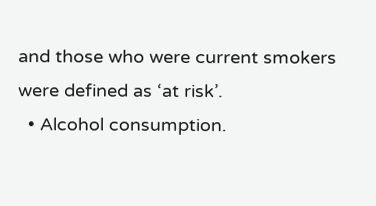and those who were current smokers were defined as ‘at risk’.
  • Alcohol consumption.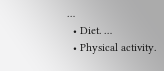…
  • Diet. …
  • Physical activity.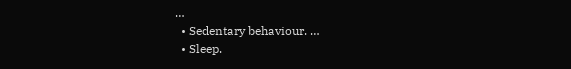…
  • Sedentary behaviour. …
  • Sleep.